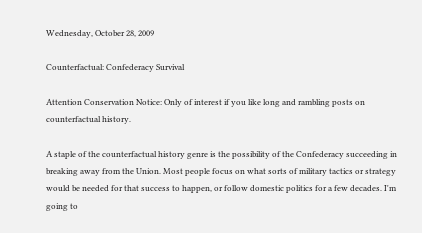Wednesday, October 28, 2009

Counterfactual: Confederacy Survival

Attention Conservation Notice: Only of interest if you like long and rambling posts on counterfactual history.

A staple of the counterfactual history genre is the possibility of the Confederacy succeeding in breaking away from the Union. Most people focus on what sorts of military tactics or strategy would be needed for that success to happen, or follow domestic politics for a few decades. I'm going to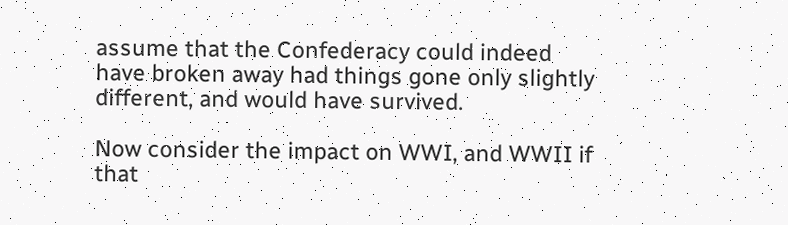assume that the Confederacy could indeed have broken away had things gone only slightly different, and would have survived.

Now consider the impact on WWI, and WWII if that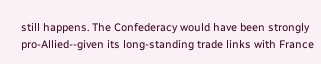still happens. The Confederacy would have been strongly pro-Allied--given its long-standing trade links with France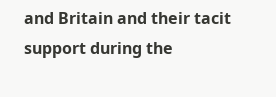and Britain and their tacit support during the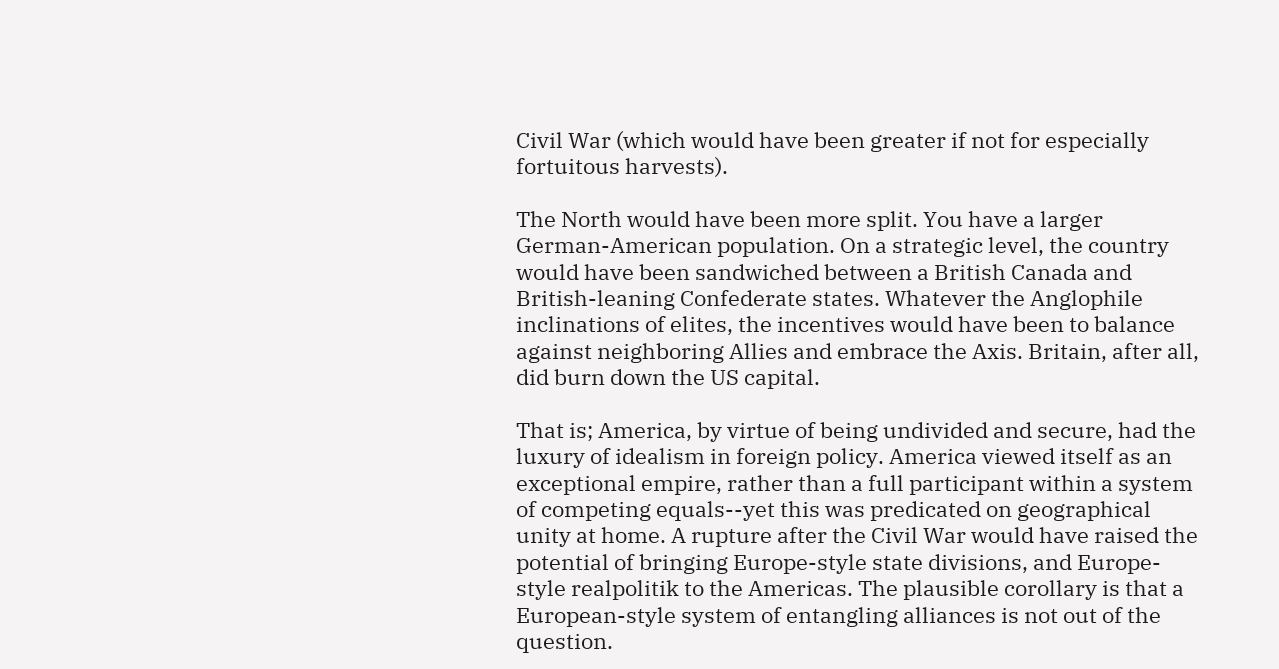Civil War (which would have been greater if not for especially fortuitous harvests).

The North would have been more split. You have a larger German-American population. On a strategic level, the country would have been sandwiched between a British Canada and British-leaning Confederate states. Whatever the Anglophile inclinations of elites, the incentives would have been to balance against neighboring Allies and embrace the Axis. Britain, after all, did burn down the US capital.

That is; America, by virtue of being undivided and secure, had the luxury of idealism in foreign policy. America viewed itself as an exceptional empire, rather than a full participant within a system of competing equals--yet this was predicated on geographical unity at home. A rupture after the Civil War would have raised the potential of bringing Europe-style state divisions, and Europe-style realpolitik to the Americas. The plausible corollary is that a European-style system of entangling alliances is not out of the question.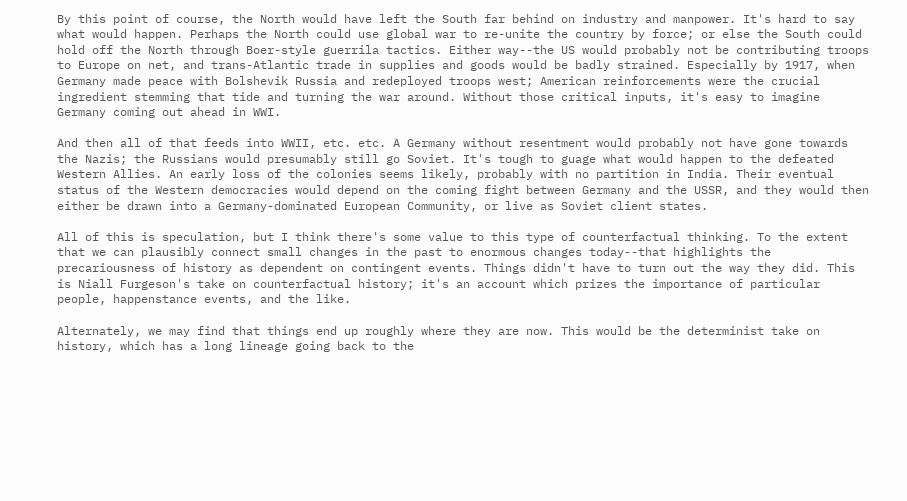By this point of course, the North would have left the South far behind on industry and manpower. It's hard to say what would happen. Perhaps the North could use global war to re-unite the country by force; or else the South could hold off the North through Boer-style guerrila tactics. Either way--the US would probably not be contributing troops to Europe on net, and trans-Atlantic trade in supplies and goods would be badly strained. Especially by 1917, when Germany made peace with Bolshevik Russia and redeployed troops west; American reinforcements were the crucial ingredient stemming that tide and turning the war around. Without those critical inputs, it's easy to imagine Germany coming out ahead in WWI.

And then all of that feeds into WWII, etc. etc. A Germany without resentment would probably not have gone towards the Nazis; the Russians would presumably still go Soviet. It's tough to guage what would happen to the defeated Western Allies. An early loss of the colonies seems likely, probably with no partition in India. Their eventual status of the Western democracies would depend on the coming fight between Germany and the USSR, and they would then either be drawn into a Germany-dominated European Community, or live as Soviet client states.

All of this is speculation, but I think there's some value to this type of counterfactual thinking. To the extent that we can plausibly connect small changes in the past to enormous changes today--that highlights the precariousness of history as dependent on contingent events. Things didn't have to turn out the way they did. This is Niall Furgeson's take on counterfactual history; it's an account which prizes the importance of particular people, happenstance events, and the like.

Alternately, we may find that things end up roughly where they are now. This would be the determinist take on history, which has a long lineage going back to the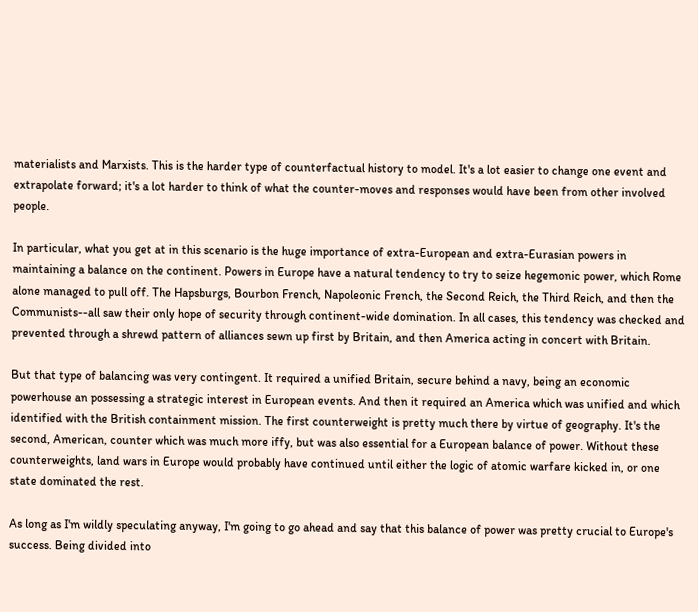materialists and Marxists. This is the harder type of counterfactual history to model. It's a lot easier to change one event and extrapolate forward; it's a lot harder to think of what the counter-moves and responses would have been from other involved people.

In particular, what you get at in this scenario is the huge importance of extra-European and extra-Eurasian powers in maintaining a balance on the continent. Powers in Europe have a natural tendency to try to seize hegemonic power, which Rome alone managed to pull off. The Hapsburgs, Bourbon French, Napoleonic French, the Second Reich, the Third Reich, and then the Communists--all saw their only hope of security through continent-wide domination. In all cases, this tendency was checked and prevented through a shrewd pattern of alliances sewn up first by Britain, and then America acting in concert with Britain.

But that type of balancing was very contingent. It required a unified Britain, secure behind a navy, being an economic powerhouse an possessing a strategic interest in European events. And then it required an America which was unified and which identified with the British containment mission. The first counterweight is pretty much there by virtue of geography. It's the second, American, counter which was much more iffy, but was also essential for a European balance of power. Without these counterweights, land wars in Europe would probably have continued until either the logic of atomic warfare kicked in, or one state dominated the rest.

As long as I'm wildly speculating anyway, I'm going to go ahead and say that this balance of power was pretty crucial to Europe's success. Being divided into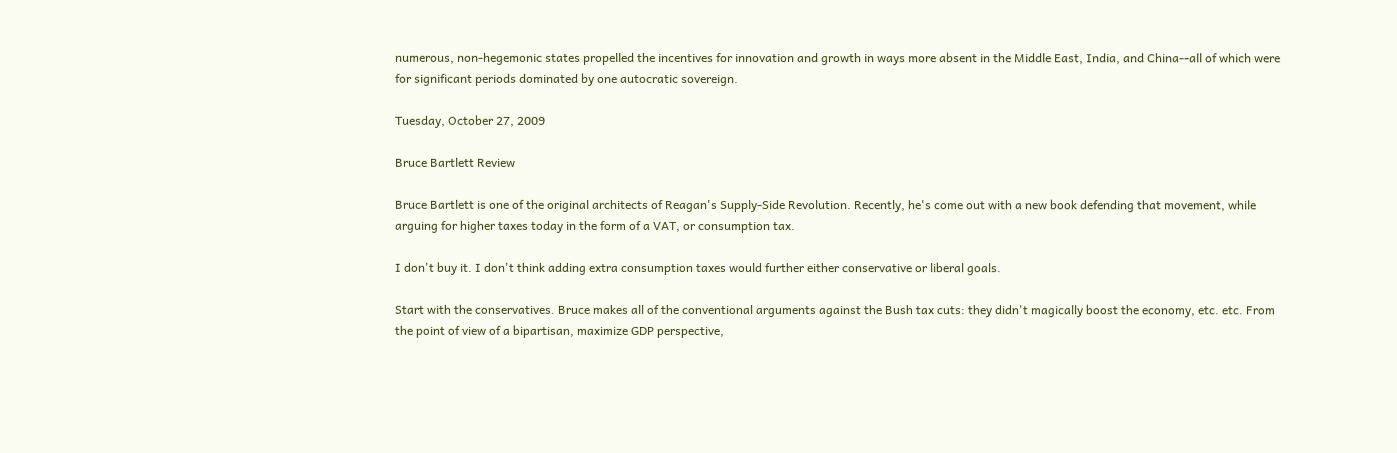numerous, non-hegemonic states propelled the incentives for innovation and growth in ways more absent in the Middle East, India, and China--all of which were for significant periods dominated by one autocratic sovereign.

Tuesday, October 27, 2009

Bruce Bartlett Review

Bruce Bartlett is one of the original architects of Reagan's Supply-Side Revolution. Recently, he's come out with a new book defending that movement, while arguing for higher taxes today in the form of a VAT, or consumption tax.

I don't buy it. I don't think adding extra consumption taxes would further either conservative or liberal goals.

Start with the conservatives. Bruce makes all of the conventional arguments against the Bush tax cuts: they didn't magically boost the economy, etc. etc. From the point of view of a bipartisan, maximize GDP perspective,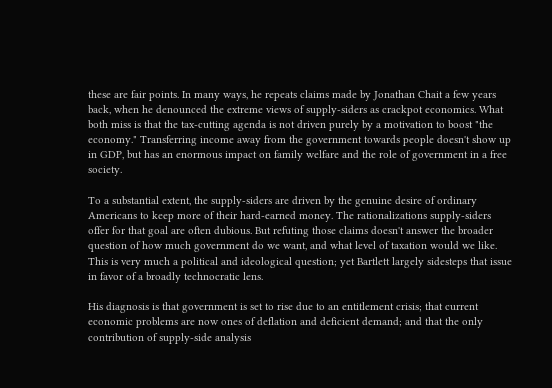these are fair points. In many ways, he repeats claims made by Jonathan Chait a few years back, when he denounced the extreme views of supply-siders as crackpot economics. What both miss is that the tax-cutting agenda is not driven purely by a motivation to boost "the economy." Transferring income away from the government towards people doesn't show up in GDP, but has an enormous impact on family welfare and the role of government in a free society.

To a substantial extent, the supply-siders are driven by the genuine desire of ordinary Americans to keep more of their hard-earned money. The rationalizations supply-siders offer for that goal are often dubious. But refuting those claims doesn't answer the broader question of how much government do we want, and what level of taxation would we like. This is very much a political and ideological question; yet Bartlett largely sidesteps that issue in favor of a broadly technocratic lens.

His diagnosis is that government is set to rise due to an entitlement crisis; that current economic problems are now ones of deflation and deficient demand; and that the only contribution of supply-side analysis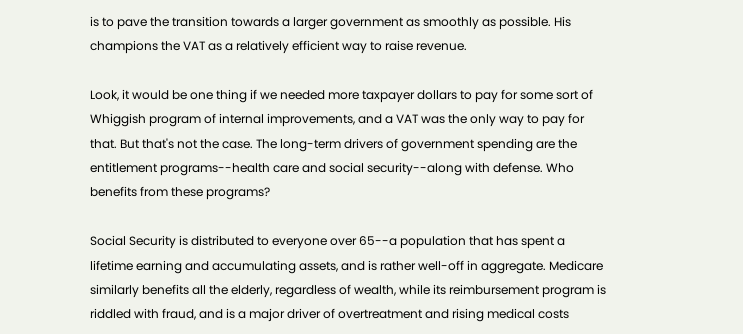is to pave the transition towards a larger government as smoothly as possible. His champions the VAT as a relatively efficient way to raise revenue.

Look, it would be one thing if we needed more taxpayer dollars to pay for some sort of Whiggish program of internal improvements, and a VAT was the only way to pay for that. But that's not the case. The long-term drivers of government spending are the entitlement programs--health care and social security--along with defense. Who benefits from these programs?

Social Security is distributed to everyone over 65--a population that has spent a lifetime earning and accumulating assets, and is rather well-off in aggregate. Medicare similarly benefits all the elderly, regardless of wealth, while its reimbursement program is riddled with fraud, and is a major driver of overtreatment and rising medical costs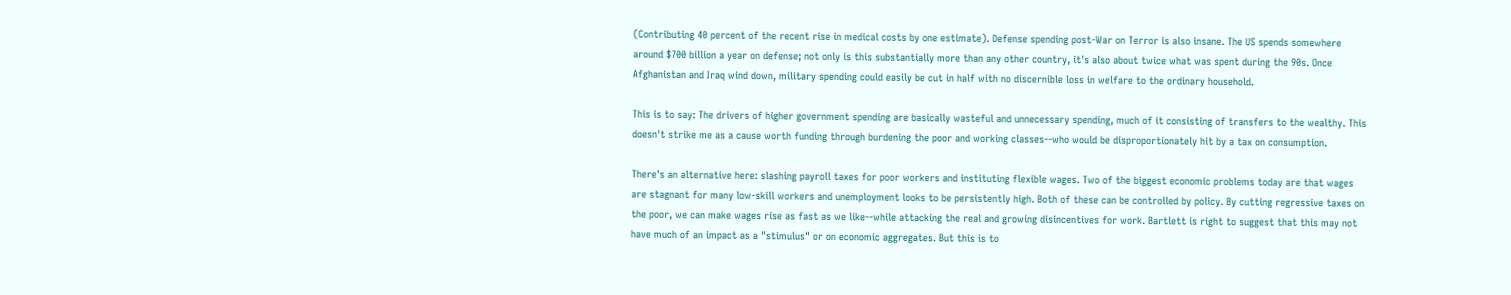(Contributing 40 percent of the recent rise in medical costs by one estimate). Defense spending post-War on Terror is also insane. The US spends somewhere around $700 billion a year on defense; not only is this substantially more than any other country, it's also about twice what was spent during the 90s. Once Afghanistan and Iraq wind down, military spending could easily be cut in half with no discernible loss in welfare to the ordinary household.

This is to say: The drivers of higher government spending are basically wasteful and unnecessary spending, much of it consisting of transfers to the wealthy. This doesn't strike me as a cause worth funding through burdening the poor and working classes--who would be disproportionately hit by a tax on consumption.

There's an alternative here: slashing payroll taxes for poor workers and instituting flexible wages. Two of the biggest economic problems today are that wages are stagnant for many low-skill workers and unemployment looks to be persistently high. Both of these can be controlled by policy. By cutting regressive taxes on the poor, we can make wages rise as fast as we like--while attacking the real and growing disincentives for work. Bartlett is right to suggest that this may not have much of an impact as a "stimulus" or on economic aggregates. But this is to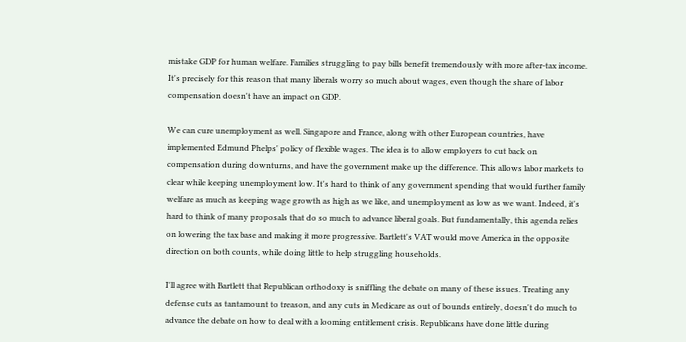mistake GDP for human welfare. Families struggling to pay bills benefit tremendously with more after-tax income. It's precisely for this reason that many liberals worry so much about wages, even though the share of labor compensation doesn't have an impact on GDP.

We can cure unemployment as well. Singapore and France, along with other European countries, have implemented Edmund Phelps' policy of flexible wages. The idea is to allow employers to cut back on compensation during downturns, and have the government make up the difference. This allows labor markets to clear while keeping unemployment low. It's hard to think of any government spending that would further family welfare as much as keeping wage growth as high as we like, and unemployment as low as we want. Indeed, it's hard to think of many proposals that do so much to advance liberal goals. But fundamentally, this agenda relies on lowering the tax base and making it more progressive. Bartlett's VAT would move America in the opposite direction on both counts, while doing little to help struggling households.

I'll agree with Bartlett that Republican orthodoxy is sniffling the debate on many of these issues. Treating any defense cuts as tantamount to treason, and any cuts in Medicare as out of bounds entirely, doesn't do much to advance the debate on how to deal with a looming entitlement crisis. Republicans have done little during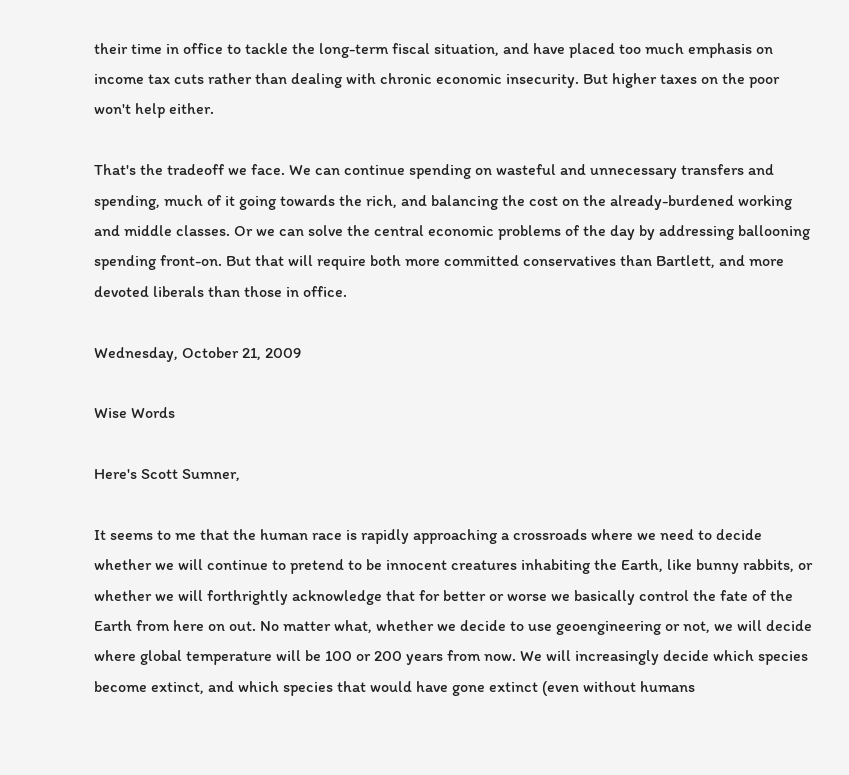their time in office to tackle the long-term fiscal situation, and have placed too much emphasis on income tax cuts rather than dealing with chronic economic insecurity. But higher taxes on the poor won't help either.

That's the tradeoff we face. We can continue spending on wasteful and unnecessary transfers and spending, much of it going towards the rich, and balancing the cost on the already-burdened working and middle classes. Or we can solve the central economic problems of the day by addressing ballooning spending front-on. But that will require both more committed conservatives than Bartlett, and more devoted liberals than those in office.

Wednesday, October 21, 2009

Wise Words

Here's Scott Sumner,

It seems to me that the human race is rapidly approaching a crossroads where we need to decide whether we will continue to pretend to be innocent creatures inhabiting the Earth, like bunny rabbits, or whether we will forthrightly acknowledge that for better or worse we basically control the fate of the Earth from here on out. No matter what, whether we decide to use geoengineering or not, we will decide where global temperature will be 100 or 200 years from now. We will increasingly decide which species become extinct, and which species that would have gone extinct (even without humans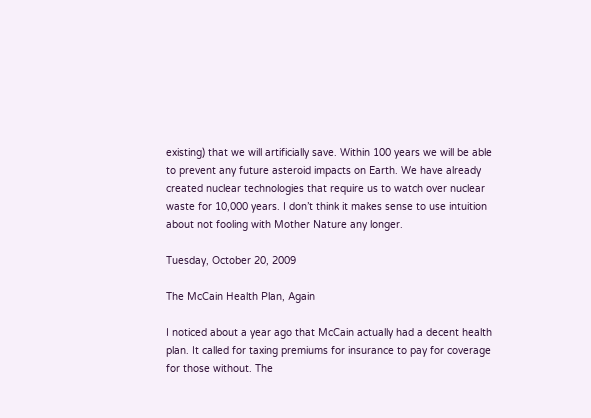existing) that we will artificially save. Within 100 years we will be able to prevent any future asteroid impacts on Earth. We have already created nuclear technologies that require us to watch over nuclear waste for 10,000 years. I don’t think it makes sense to use intuition about not fooling with Mother Nature any longer.

Tuesday, October 20, 2009

The McCain Health Plan, Again

I noticed about a year ago that McCain actually had a decent health plan. It called for taxing premiums for insurance to pay for coverage for those without. The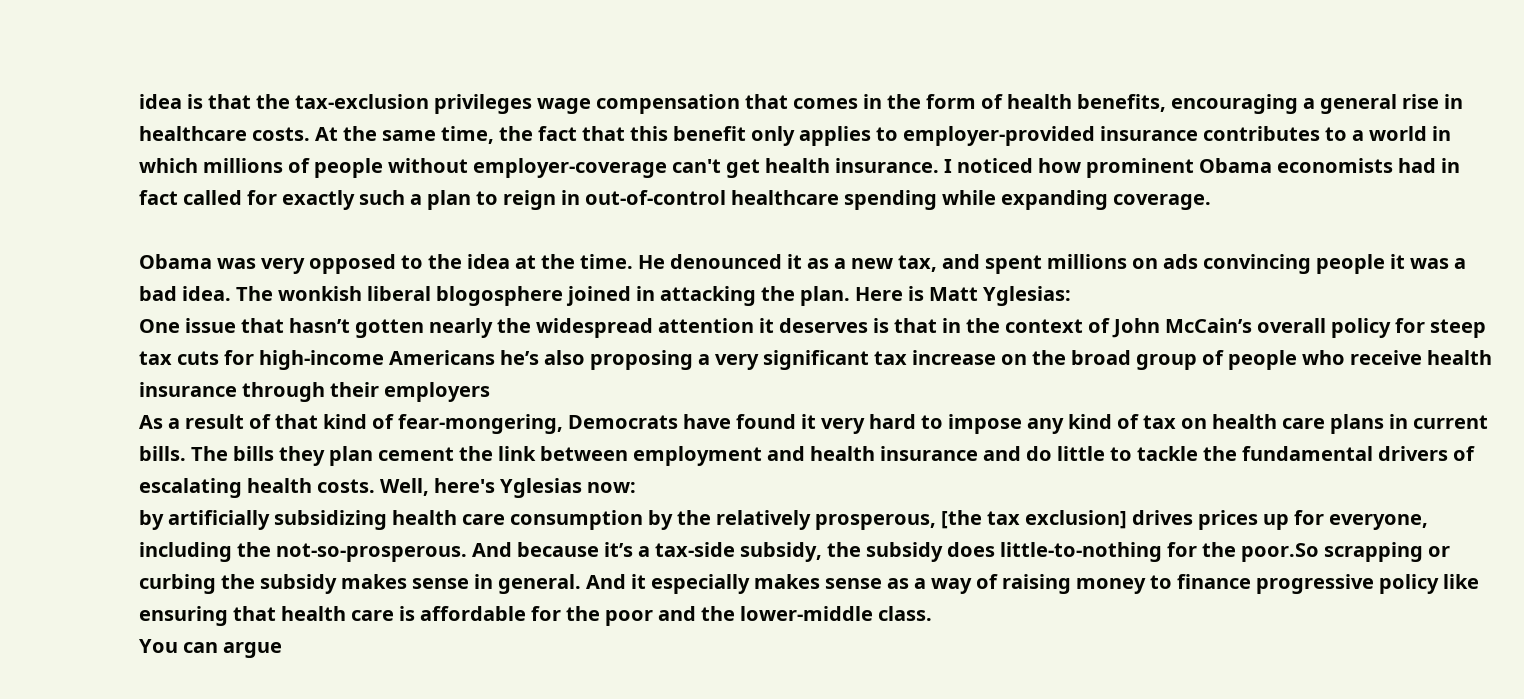idea is that the tax-exclusion privileges wage compensation that comes in the form of health benefits, encouraging a general rise in healthcare costs. At the same time, the fact that this benefit only applies to employer-provided insurance contributes to a world in which millions of people without employer-coverage can't get health insurance. I noticed how prominent Obama economists had in fact called for exactly such a plan to reign in out-of-control healthcare spending while expanding coverage.

Obama was very opposed to the idea at the time. He denounced it as a new tax, and spent millions on ads convincing people it was a bad idea. The wonkish liberal blogosphere joined in attacking the plan. Here is Matt Yglesias:
One issue that hasn’t gotten nearly the widespread attention it deserves is that in the context of John McCain’s overall policy for steep tax cuts for high-income Americans he’s also proposing a very significant tax increase on the broad group of people who receive health insurance through their employers
As a result of that kind of fear-mongering, Democrats have found it very hard to impose any kind of tax on health care plans in current bills. The bills they plan cement the link between employment and health insurance and do little to tackle the fundamental drivers of escalating health costs. Well, here's Yglesias now:
by artificially subsidizing health care consumption by the relatively prosperous, [the tax exclusion] drives prices up for everyone, including the not-so-prosperous. And because it’s a tax-side subsidy, the subsidy does little-to-nothing for the poor.So scrapping or curbing the subsidy makes sense in general. And it especially makes sense as a way of raising money to finance progressive policy like ensuring that health care is affordable for the poor and the lower-middle class.
You can argue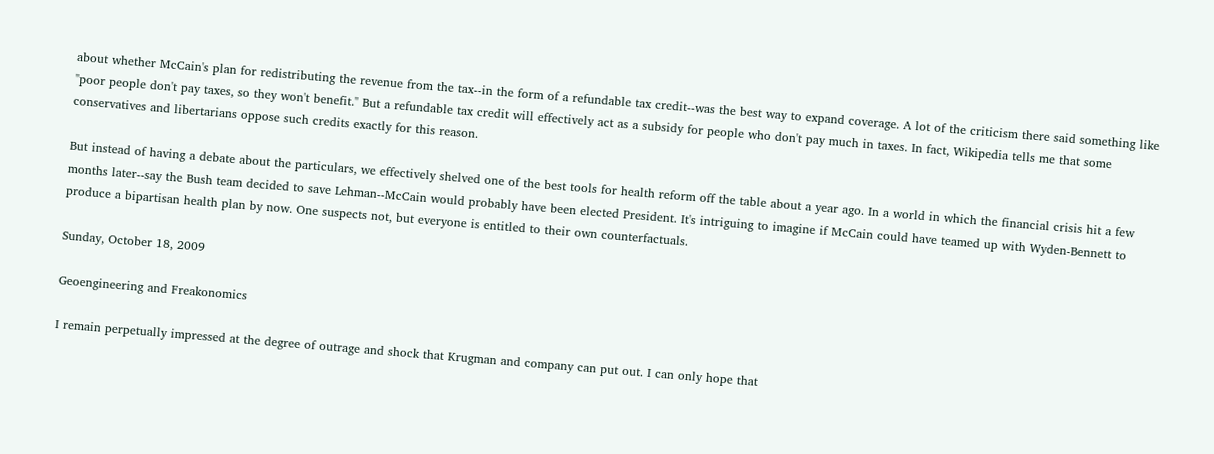about whether McCain's plan for redistributing the revenue from the tax--in the form of a refundable tax credit--was the best way to expand coverage. A lot of the criticism there said something like "poor people don't pay taxes, so they won't benefit." But a refundable tax credit will effectively act as a subsidy for people who don't pay much in taxes. In fact, Wikipedia tells me that some conservatives and libertarians oppose such credits exactly for this reason.

But instead of having a debate about the particulars, we effectively shelved one of the best tools for health reform off the table about a year ago. In a world in which the financial crisis hit a few months later--say the Bush team decided to save Lehman--McCain would probably have been elected President. It's intriguing to imagine if McCain could have teamed up with Wyden-Bennett to produce a bipartisan health plan by now. One suspects not, but everyone is entitled to their own counterfactuals.

Sunday, October 18, 2009

Geoengineering and Freakonomics

I remain perpetually impressed at the degree of outrage and shock that Krugman and company can put out. I can only hope that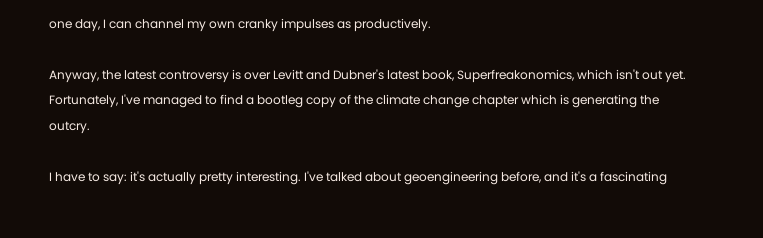one day, I can channel my own cranky impulses as productively.

Anyway, the latest controversy is over Levitt and Dubner's latest book, Superfreakonomics, which isn't out yet. Fortunately, I've managed to find a bootleg copy of the climate change chapter which is generating the outcry.

I have to say: it's actually pretty interesting. I've talked about geoengineering before, and it's a fascinating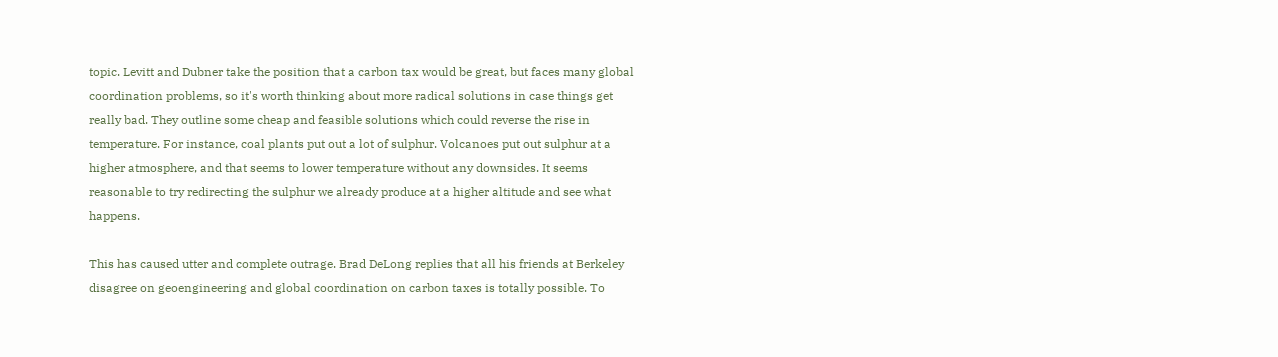topic. Levitt and Dubner take the position that a carbon tax would be great, but faces many global coordination problems, so it's worth thinking about more radical solutions in case things get really bad. They outline some cheap and feasible solutions which could reverse the rise in temperature. For instance, coal plants put out a lot of sulphur. Volcanoes put out sulphur at a higher atmosphere, and that seems to lower temperature without any downsides. It seems reasonable to try redirecting the sulphur we already produce at a higher altitude and see what happens.

This has caused utter and complete outrage. Brad DeLong replies that all his friends at Berkeley disagree on geoengineering and global coordination on carbon taxes is totally possible. To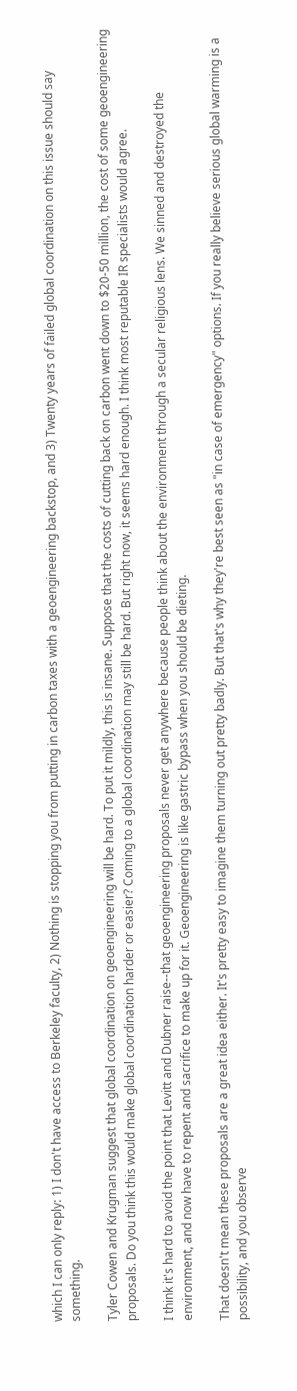which I can only reply: 1) I don't have access to Berkeley faculty, 2) Nothing is stopping you from putting in carbon taxes with a geoengineering backstop, and 3) Twenty years of failed global coordination on this issue should say something.

Tyler Cowen and Krugman suggest that global coordination on geoengineering will be hard. To put it mildly, this is insane. Suppose that the costs of cutting back on carbon went down to $20-50 million, the cost of some geoengineering proposals. Do you think this would make global coordination harder or easier? Coming to a global coordination may still be hard. But right now, it seems hard enough. I think most reputable IR specialists would agree.

I think it's hard to avoid the point that Levitt and Dubner raise--that geoengineering proposals never get anywhere because people think about the environment through a secular religious lens. We sinned and destroyed the environment, and now have to repent and sacrifice to make up for it. Geoengineering is like gastric bypass when you should be dieting.

That doesn't mean these proposals are a great idea either. It's pretty easy to imagine them turning out pretty badly. But that's why they're best seen as "in case of emergency" options. If you really believe serious global warming is a possibility, and you observe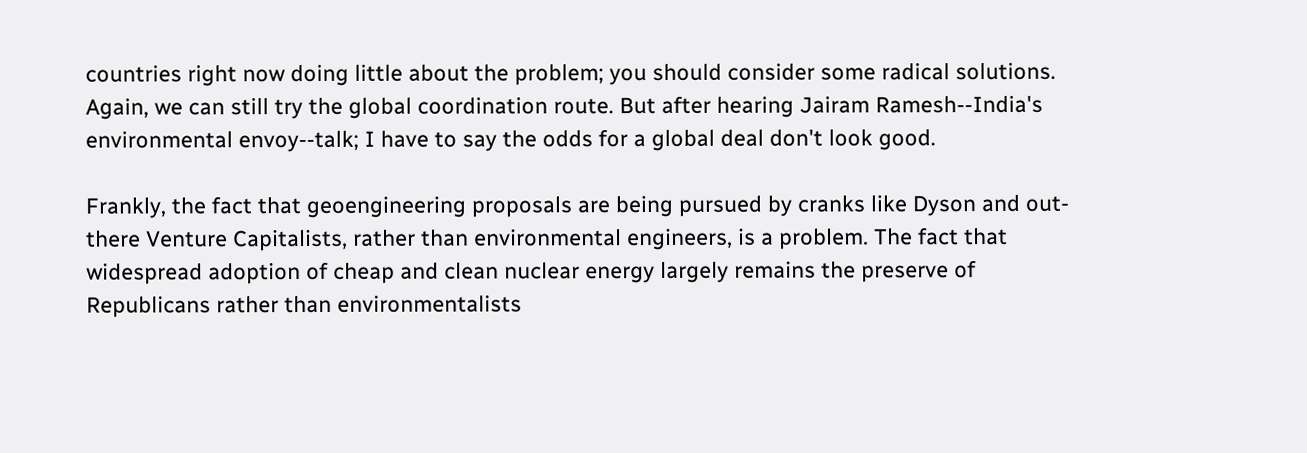countries right now doing little about the problem; you should consider some radical solutions. Again, we can still try the global coordination route. But after hearing Jairam Ramesh--India's environmental envoy--talk; I have to say the odds for a global deal don't look good.

Frankly, the fact that geoengineering proposals are being pursued by cranks like Dyson and out-there Venture Capitalists, rather than environmental engineers, is a problem. The fact that widespread adoption of cheap and clean nuclear energy largely remains the preserve of Republicans rather than environmentalists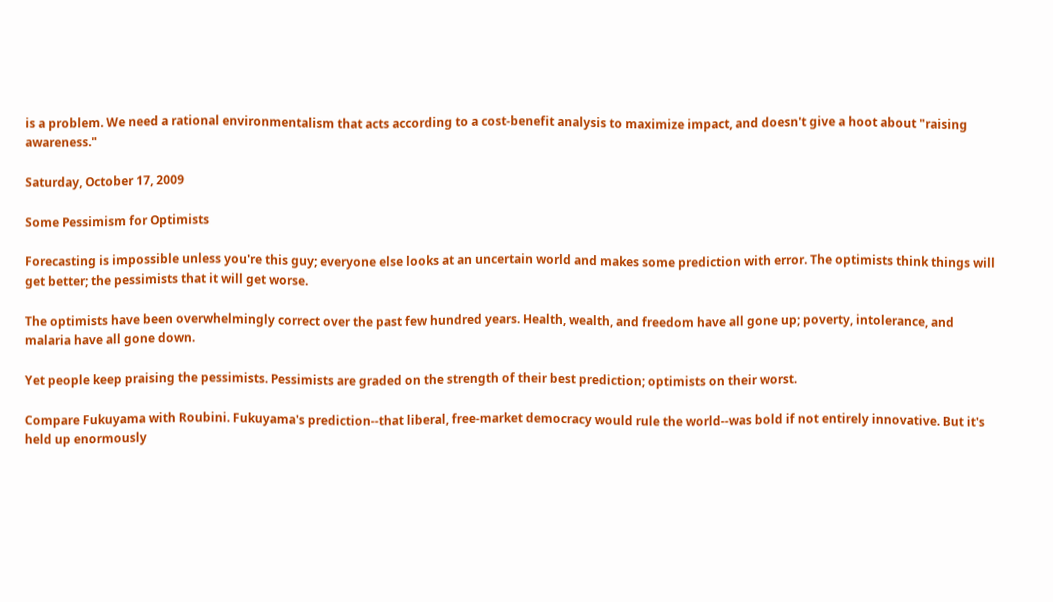is a problem. We need a rational environmentalism that acts according to a cost-benefit analysis to maximize impact, and doesn't give a hoot about "raising awareness."

Saturday, October 17, 2009

Some Pessimism for Optimists

Forecasting is impossible unless you're this guy; everyone else looks at an uncertain world and makes some prediction with error. The optimists think things will get better; the pessimists that it will get worse.

The optimists have been overwhelmingly correct over the past few hundred years. Health, wealth, and freedom have all gone up; poverty, intolerance, and malaria have all gone down.

Yet people keep praising the pessimists. Pessimists are graded on the strength of their best prediction; optimists on their worst.

Compare Fukuyama with Roubini. Fukuyama's prediction--that liberal, free-market democracy would rule the world--was bold if not entirely innovative. But it's held up enormously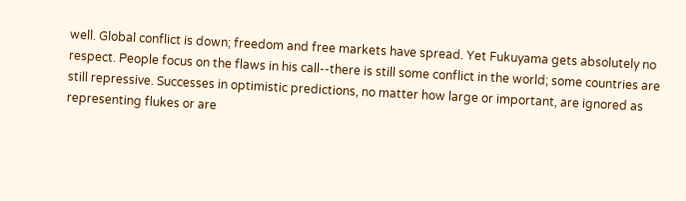well. Global conflict is down; freedom and free markets have spread. Yet Fukuyama gets absolutely no respect. People focus on the flaws in his call--there is still some conflict in the world; some countries are still repressive. Successes in optimistic predictions, no matter how large or important, are ignored as representing flukes or are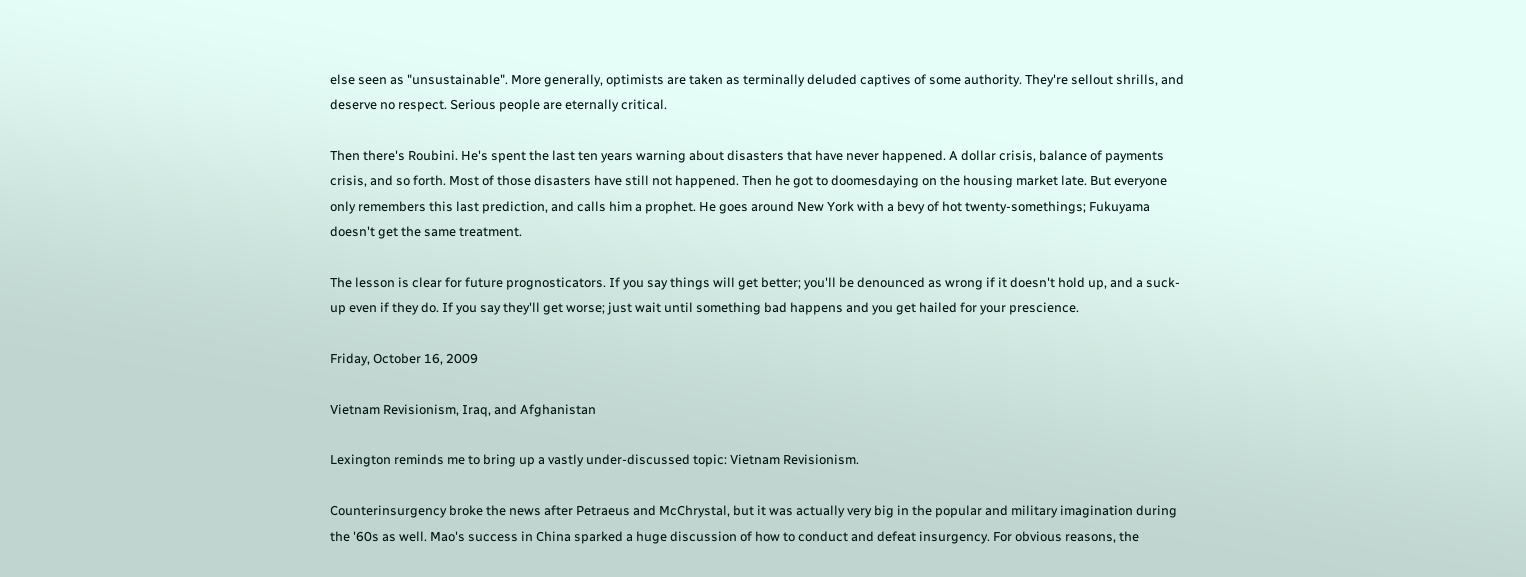else seen as "unsustainable". More generally, optimists are taken as terminally deluded captives of some authority. They're sellout shrills, and deserve no respect. Serious people are eternally critical.

Then there's Roubini. He's spent the last ten years warning about disasters that have never happened. A dollar crisis, balance of payments crisis, and so forth. Most of those disasters have still not happened. Then he got to doomesdaying on the housing market late. But everyone only remembers this last prediction, and calls him a prophet. He goes around New York with a bevy of hot twenty-somethings; Fukuyama doesn't get the same treatment.

The lesson is clear for future prognosticators. If you say things will get better; you'll be denounced as wrong if it doesn't hold up, and a suck-up even if they do. If you say they'll get worse; just wait until something bad happens and you get hailed for your prescience.

Friday, October 16, 2009

Vietnam Revisionism, Iraq, and Afghanistan

Lexington reminds me to bring up a vastly under-discussed topic: Vietnam Revisionism.

Counterinsurgency broke the news after Petraeus and McChrystal, but it was actually very big in the popular and military imagination during the '60s as well. Mao's success in China sparked a huge discussion of how to conduct and defeat insurgency. For obvious reasons, the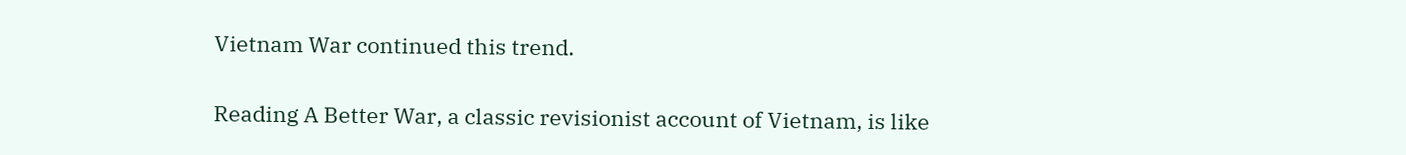Vietnam War continued this trend.

Reading A Better War, a classic revisionist account of Vietnam, is like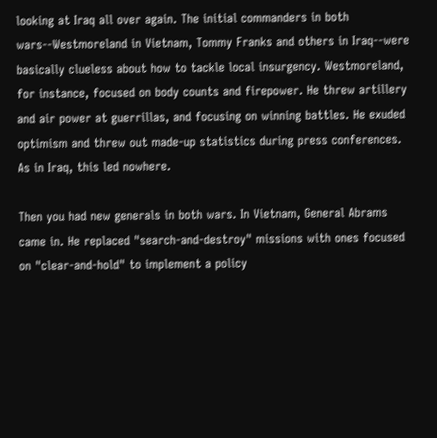looking at Iraq all over again. The initial commanders in both wars--Westmoreland in Vietnam, Tommy Franks and others in Iraq--were basically clueless about how to tackle local insurgency. Westmoreland, for instance, focused on body counts and firepower. He threw artillery and air power at guerrillas, and focusing on winning battles. He exuded optimism and threw out made-up statistics during press conferences. As in Iraq, this led nowhere.

Then you had new generals in both wars. In Vietnam, General Abrams came in. He replaced "search-and-destroy" missions with ones focused on "clear-and-hold" to implement a policy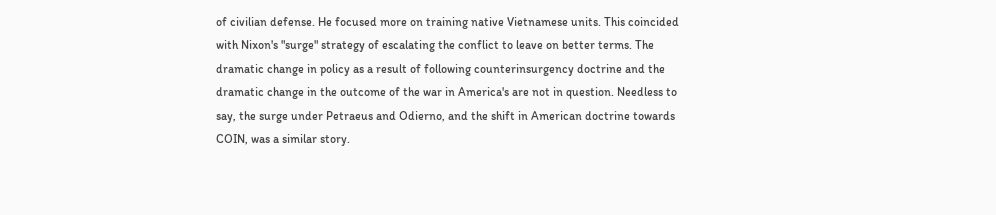of civilian defense. He focused more on training native Vietnamese units. This coincided with Nixon's "surge" strategy of escalating the conflict to leave on better terms. The dramatic change in policy as a result of following counterinsurgency doctrine and the dramatic change in the outcome of the war in America's are not in question. Needless to say, the surge under Petraeus and Odierno, and the shift in American doctrine towards COIN, was a similar story.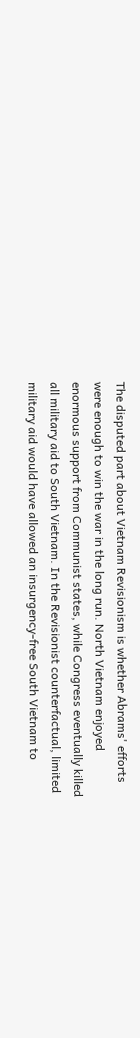The disputed part about Vietnam Revisionism is whether Abrams' efforts were enough to win the war in the long run. North Vietnam enjoyed enormous support from Communist states, while Congress eventually killed all military aid to South Vietnam. In the Revisionist counterfactual, limited military aid would have allowed an insurgency-free South Vietnam to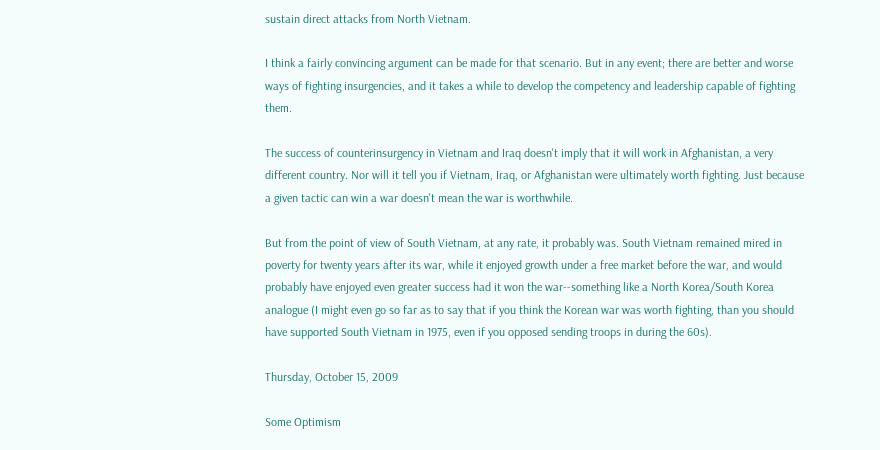sustain direct attacks from North Vietnam.

I think a fairly convincing argument can be made for that scenario. But in any event; there are better and worse ways of fighting insurgencies, and it takes a while to develop the competency and leadership capable of fighting them.

The success of counterinsurgency in Vietnam and Iraq doesn't imply that it will work in Afghanistan, a very different country. Nor will it tell you if Vietnam, Iraq, or Afghanistan were ultimately worth fighting. Just because a given tactic can win a war doesn't mean the war is worthwhile.

But from the point of view of South Vietnam, at any rate, it probably was. South Vietnam remained mired in poverty for twenty years after its war, while it enjoyed growth under a free market before the war, and would probably have enjoyed even greater success had it won the war--something like a North Korea/South Korea analogue (I might even go so far as to say that if you think the Korean war was worth fighting, than you should have supported South Vietnam in 1975, even if you opposed sending troops in during the 60s).

Thursday, October 15, 2009

Some Optimism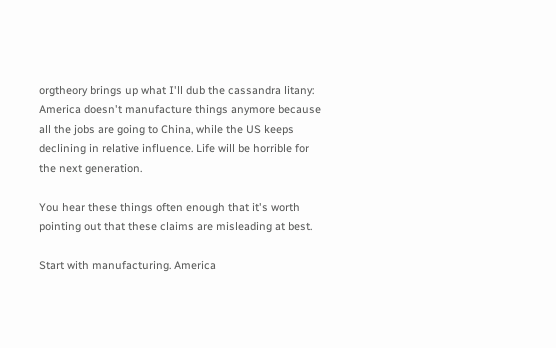orgtheory brings up what I'll dub the cassandra litany: America doesn't manufacture things anymore because all the jobs are going to China, while the US keeps declining in relative influence. Life will be horrible for the next generation.

You hear these things often enough that it's worth pointing out that these claims are misleading at best.

Start with manufacturing. America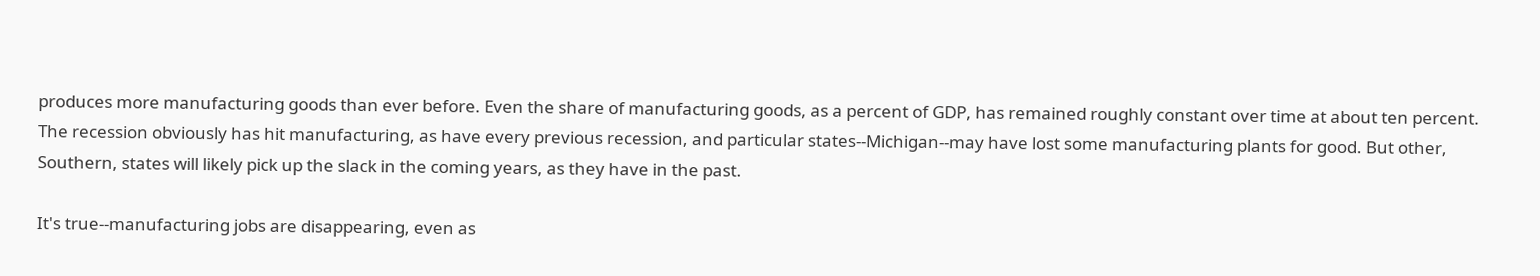produces more manufacturing goods than ever before. Even the share of manufacturing goods, as a percent of GDP, has remained roughly constant over time at about ten percent. The recession obviously has hit manufacturing, as have every previous recession, and particular states--Michigan--may have lost some manufacturing plants for good. But other, Southern, states will likely pick up the slack in the coming years, as they have in the past.

It's true--manufacturing jobs are disappearing, even as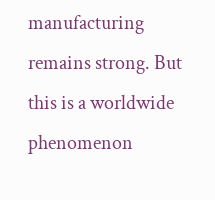manufacturing remains strong. But this is a worldwide phenomenon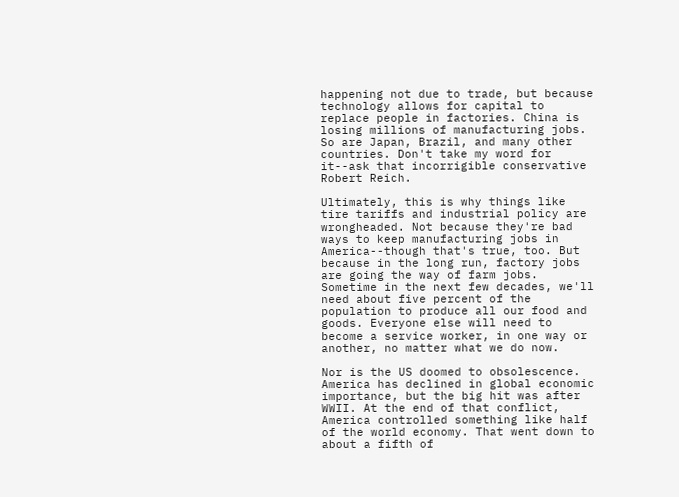happening not due to trade, but because technology allows for capital to replace people in factories. China is losing millions of manufacturing jobs. So are Japan, Brazil, and many other countries. Don't take my word for it--ask that incorrigible conservative Robert Reich.

Ultimately, this is why things like tire tariffs and industrial policy are wrongheaded. Not because they're bad ways to keep manufacturing jobs in America--though that's true, too. But because in the long run, factory jobs are going the way of farm jobs. Sometime in the next few decades, we'll need about five percent of the population to produce all our food and goods. Everyone else will need to become a service worker, in one way or another, no matter what we do now.

Nor is the US doomed to obsolescence. America has declined in global economic importance, but the big hit was after WWII. At the end of that conflict, America controlled something like half of the world economy. That went down to about a fifth of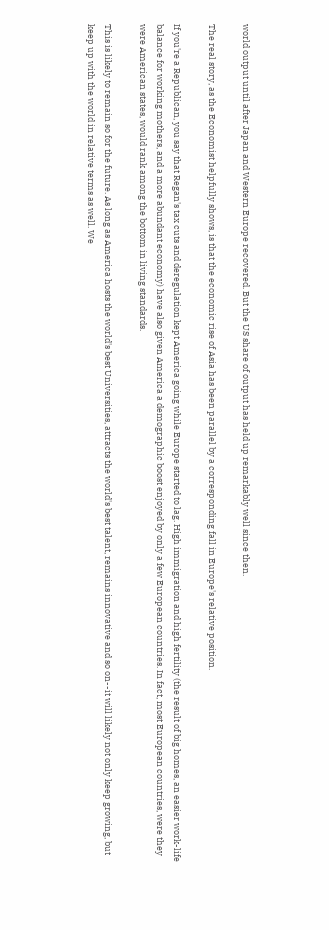world output until after Japan and Western Europe recovered. But the US share of output has held up remarkably well since then.

The real story, as the Economist helpfully shows, is that the economic rise of Asia has been parallel by a corresponding fall in Europe's relative position.

If you're a Republican, you say that Regan's tax cuts and deregulation kept America going while Europe started to lag. High immigration and high fertility (the result of big homes, an easier work-life balance for working mothers, and a more abundant economy) have also given America a demographic boost enjoyed by only a few European countries. In fact, most European countries, were they were American states, would rank among the bottom in living standards.

This is likely to remain so for the future. As long as America hosts the world's best Universities, attracts the world's best talent, remains innovative and so on--it will likely not only keep growing, but keep up with the world in relative terms as well. We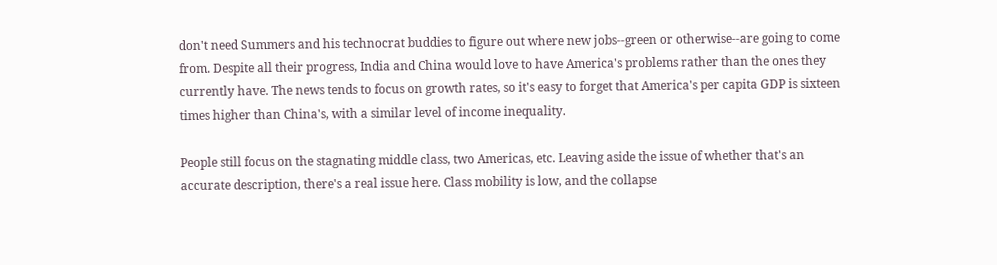don't need Summers and his technocrat buddies to figure out where new jobs--green or otherwise--are going to come from. Despite all their progress, India and China would love to have America's problems rather than the ones they currently have. The news tends to focus on growth rates, so it's easy to forget that America's per capita GDP is sixteen times higher than China's, with a similar level of income inequality.

People still focus on the stagnating middle class, two Americas, etc. Leaving aside the issue of whether that's an accurate description, there's a real issue here. Class mobility is low, and the collapse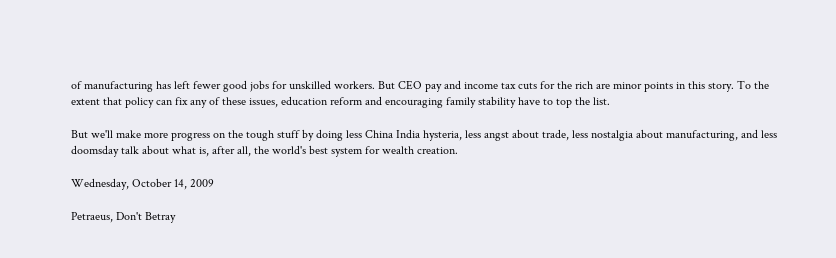of manufacturing has left fewer good jobs for unskilled workers. But CEO pay and income tax cuts for the rich are minor points in this story. To the extent that policy can fix any of these issues, education reform and encouraging family stability have to top the list.

But we'll make more progress on the tough stuff by doing less China India hysteria, less angst about trade, less nostalgia about manufacturing, and less doomsday talk about what is, after all, the world's best system for wealth creation.

Wednesday, October 14, 2009

Petraeus, Don't Betray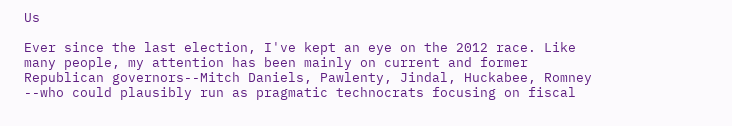Us

Ever since the last election, I've kept an eye on the 2012 race. Like many people, my attention has been mainly on current and former Republican governors--Mitch Daniels, Pawlenty, Jindal, Huckabee, Romney --who could plausibly run as pragmatic technocrats focusing on fiscal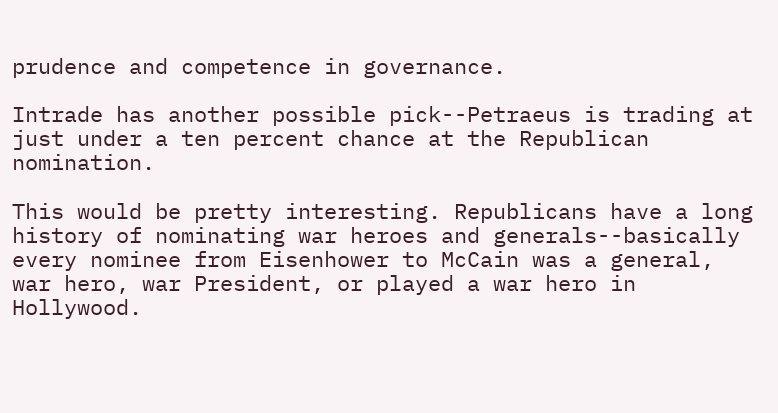prudence and competence in governance.

Intrade has another possible pick--Petraeus is trading at just under a ten percent chance at the Republican nomination.

This would be pretty interesting. Republicans have a long history of nominating war heroes and generals--basically every nominee from Eisenhower to McCain was a general, war hero, war President, or played a war hero in Hollywood.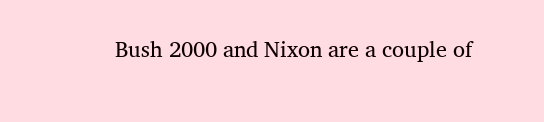Bush 2000 and Nixon are a couple of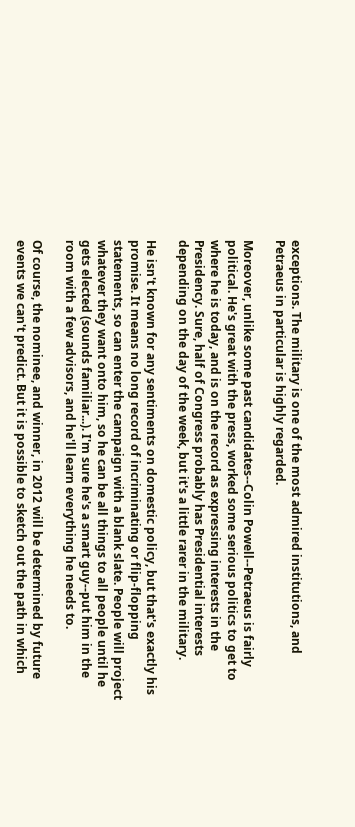exceptions. The military is one of the most admired institutions, and Petraeus in particular is highly regarded.

Moreover, unlike some past candidates--Colin Powell--Petraeus is fairly political. He's great with the press, worked some serious politics to get to where he is today, and is on the record as expressing interests in the Presidency. Sure, half of Congress probably has Presidential interests depending on the day of the week, but it's a little rarer in the military.

He isn't known for any sentiments on domestic policy, but that's exactly his promise. It means no long record of incriminating or flip-flopping statements, so can enter the campaign with a blank slate. People will project whatever they want onto him, so he can be all things to all people until he gets elected (sounds familiar...). I'm sure he's a smart guy--put him in the room with a few advisors, and he'll learn everything he needs to.

Of course, the nominee, and winner, in 2012 will be determined by future events we can't predict. But it is possible to sketch out the path in which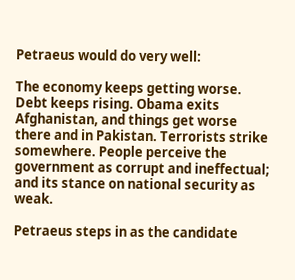Petraeus would do very well:

The economy keeps getting worse. Debt keeps rising. Obama exits Afghanistan, and things get worse there and in Pakistan. Terrorists strike somewhere. People perceive the government as corrupt and ineffectual; and its stance on national security as weak.

Petraeus steps in as the candidate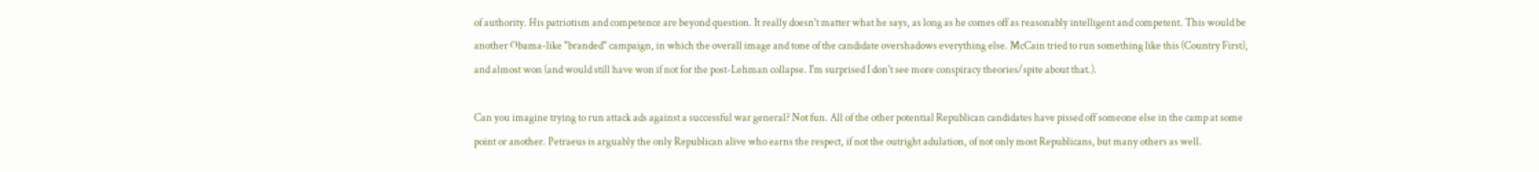of authority. His patriotism and competence are beyond question. It really doesn't matter what he says, as long as he comes off as reasonably intelligent and competent. This would be another Obama-like "branded" campaign, in which the overall image and tone of the candidate overshadows everything else. McCain tried to run something like this (Country First), and almost won (and would still have won if not for the post-Lehman collapse. I'm surprised I don't see more conspiracy theories/spite about that.).

Can you imagine trying to run attack ads against a successful war general? Not fun. All of the other potential Republican candidates have pissed off someone else in the camp at some point or another. Petraeus is arguably the only Republican alive who earns the respect, if not the outright adulation, of not only most Republicans, but many others as well.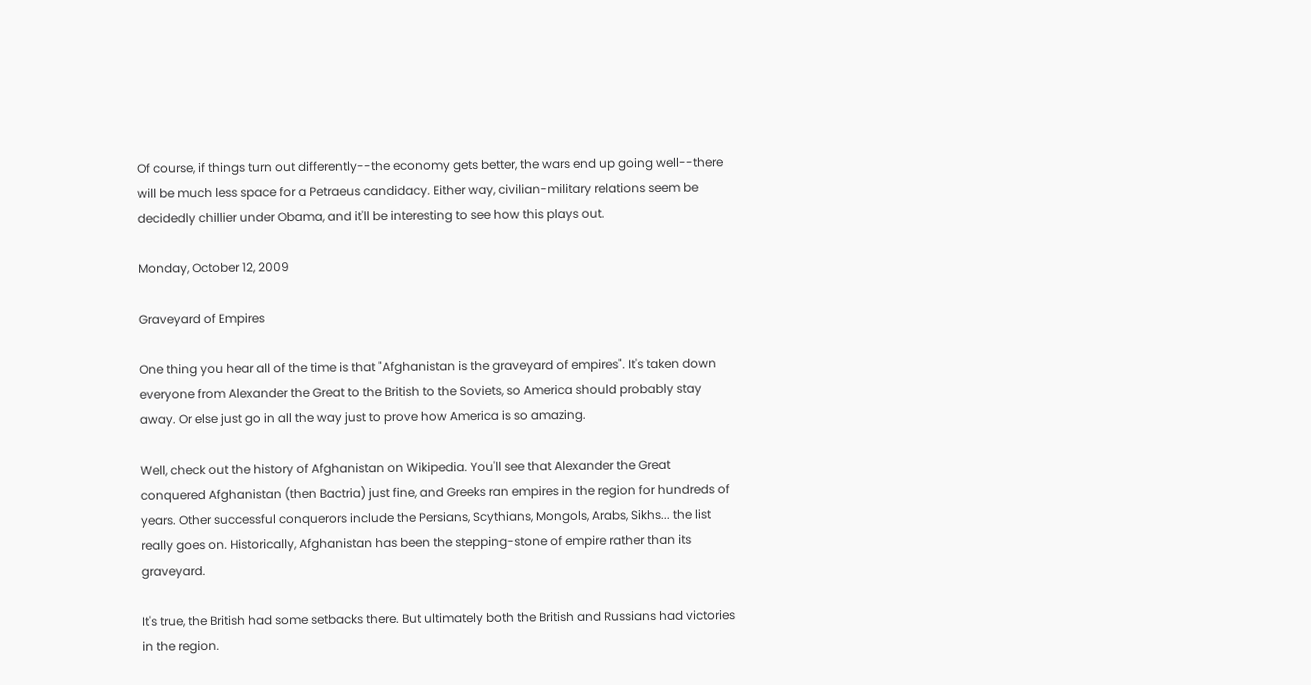Of course, if things turn out differently--the economy gets better, the wars end up going well--there will be much less space for a Petraeus candidacy. Either way, civilian-military relations seem be decidedly chillier under Obama, and it'll be interesting to see how this plays out.

Monday, October 12, 2009

Graveyard of Empires

One thing you hear all of the time is that "Afghanistan is the graveyard of empires". It's taken down everyone from Alexander the Great to the British to the Soviets, so America should probably stay away. Or else just go in all the way just to prove how America is so amazing.

Well, check out the history of Afghanistan on Wikipedia. You'll see that Alexander the Great conquered Afghanistan (then Bactria) just fine, and Greeks ran empires in the region for hundreds of years. Other successful conquerors include the Persians, Scythians, Mongols, Arabs, Sikhs... the list really goes on. Historically, Afghanistan has been the stepping-stone of empire rather than its graveyard.

It's true, the British had some setbacks there. But ultimately both the British and Russians had victories in the region.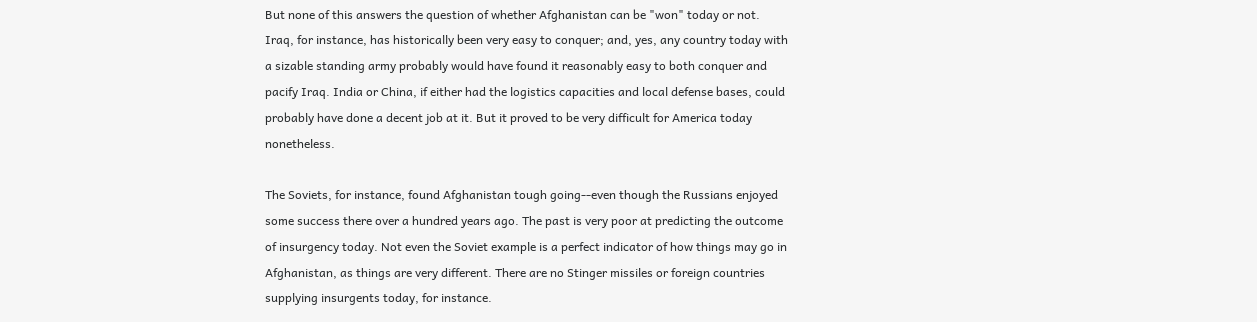But none of this answers the question of whether Afghanistan can be "won" today or not. Iraq, for instance, has historically been very easy to conquer; and, yes, any country today with a sizable standing army probably would have found it reasonably easy to both conquer and pacify Iraq. India or China, if either had the logistics capacities and local defense bases, could probably have done a decent job at it. But it proved to be very difficult for America today nonetheless.

The Soviets, for instance, found Afghanistan tough going--even though the Russians enjoyed some success there over a hundred years ago. The past is very poor at predicting the outcome of insurgency today. Not even the Soviet example is a perfect indicator of how things may go in Afghanistan, as things are very different. There are no Stinger missiles or foreign countries supplying insurgents today, for instance.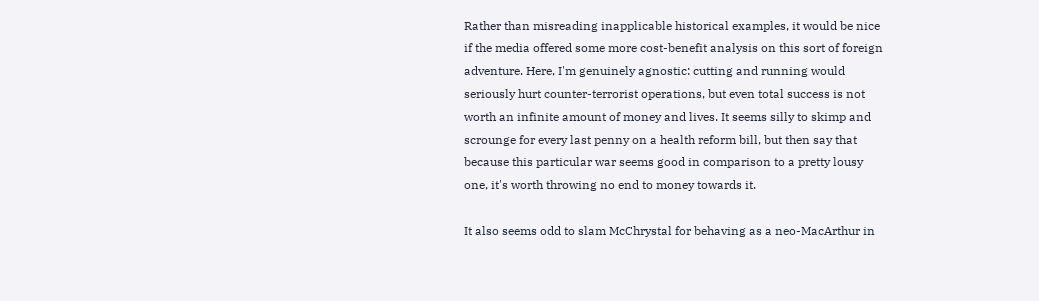Rather than misreading inapplicable historical examples, it would be nice if the media offered some more cost-benefit analysis on this sort of foreign adventure. Here, I'm genuinely agnostic: cutting and running would seriously hurt counter-terrorist operations, but even total success is not worth an infinite amount of money and lives. It seems silly to skimp and scrounge for every last penny on a health reform bill, but then say that because this particular war seems good in comparison to a pretty lousy one, it's worth throwing no end to money towards it.

It also seems odd to slam McChrystal for behaving as a neo-MacArthur in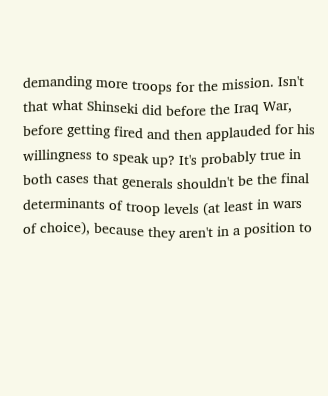demanding more troops for the mission. Isn't that what Shinseki did before the Iraq War, before getting fired and then applauded for his willingness to speak up? It's probably true in both cases that generals shouldn't be the final determinants of troop levels (at least in wars of choice), because they aren't in a position to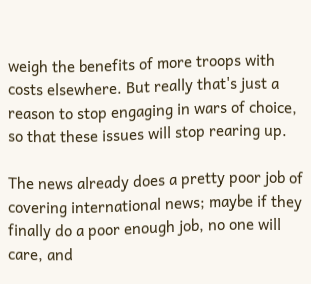weigh the benefits of more troops with costs elsewhere. But really that's just a reason to stop engaging in wars of choice, so that these issues will stop rearing up.

The news already does a pretty poor job of covering international news; maybe if they finally do a poor enough job, no one will care, and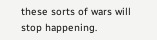these sorts of wars will stop happening.